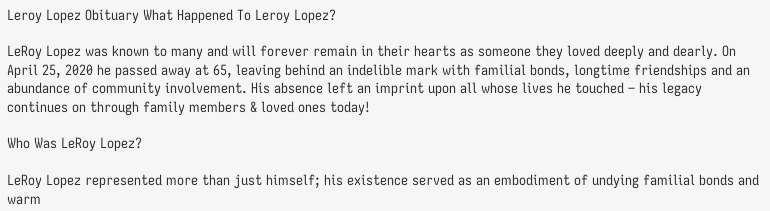Leroy Lopez Obituary What Happened To Leroy Lopez?

LeRoy Lopez was known to many and will forever remain in their hearts as someone they loved deeply and dearly. On April 25, 2020 he passed away at 65, leaving behind an indelible mark with familial bonds, longtime friendships and an abundance of community involvement. His absence left an imprint upon all whose lives he touched – his legacy continues on through family members & loved ones today!

Who Was LeRoy Lopez?

LeRoy Lopez represented more than just himself; his existence served as an embodiment of undying familial bonds and warm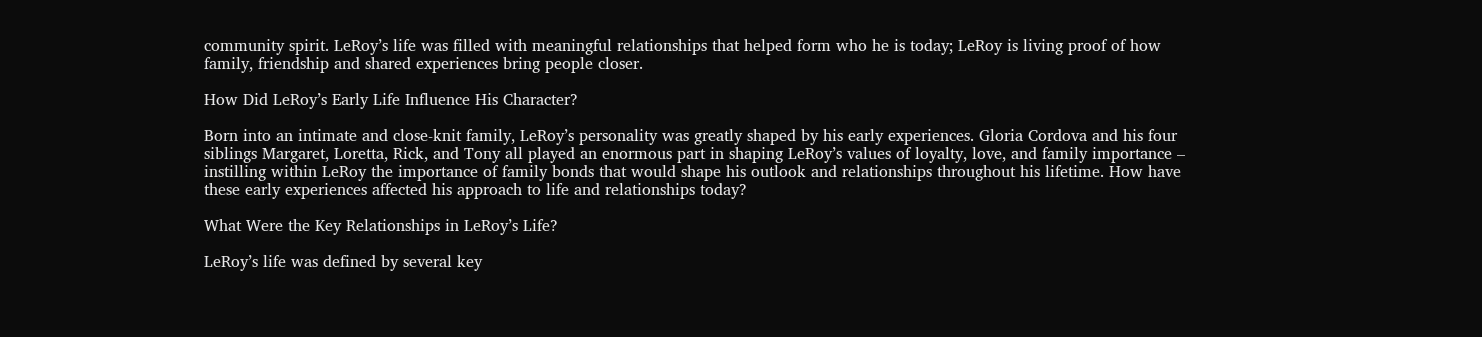community spirit. LeRoy’s life was filled with meaningful relationships that helped form who he is today; LeRoy is living proof of how family, friendship and shared experiences bring people closer.

How Did LeRoy’s Early Life Influence His Character?

Born into an intimate and close-knit family, LeRoy’s personality was greatly shaped by his early experiences. Gloria Cordova and his four siblings Margaret, Loretta, Rick, and Tony all played an enormous part in shaping LeRoy’s values of loyalty, love, and family importance – instilling within LeRoy the importance of family bonds that would shape his outlook and relationships throughout his lifetime. How have these early experiences affected his approach to life and relationships today?

What Were the Key Relationships in LeRoy’s Life?

LeRoy’s life was defined by several key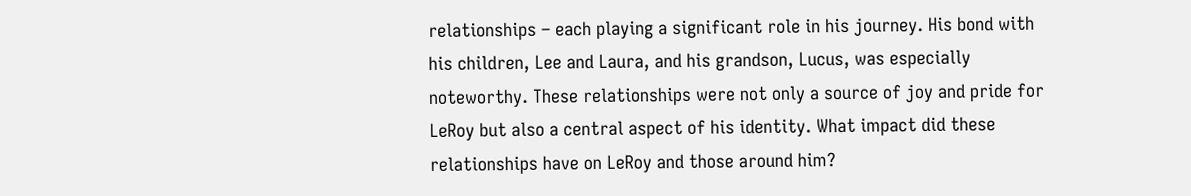relationships – each playing a significant role in his journey. His bond with his children, Lee and Laura, and his grandson, Lucus, was especially noteworthy. These relationships were not only a source of joy and pride for LeRoy but also a central aspect of his identity. What impact did these relationships have on LeRoy and those around him?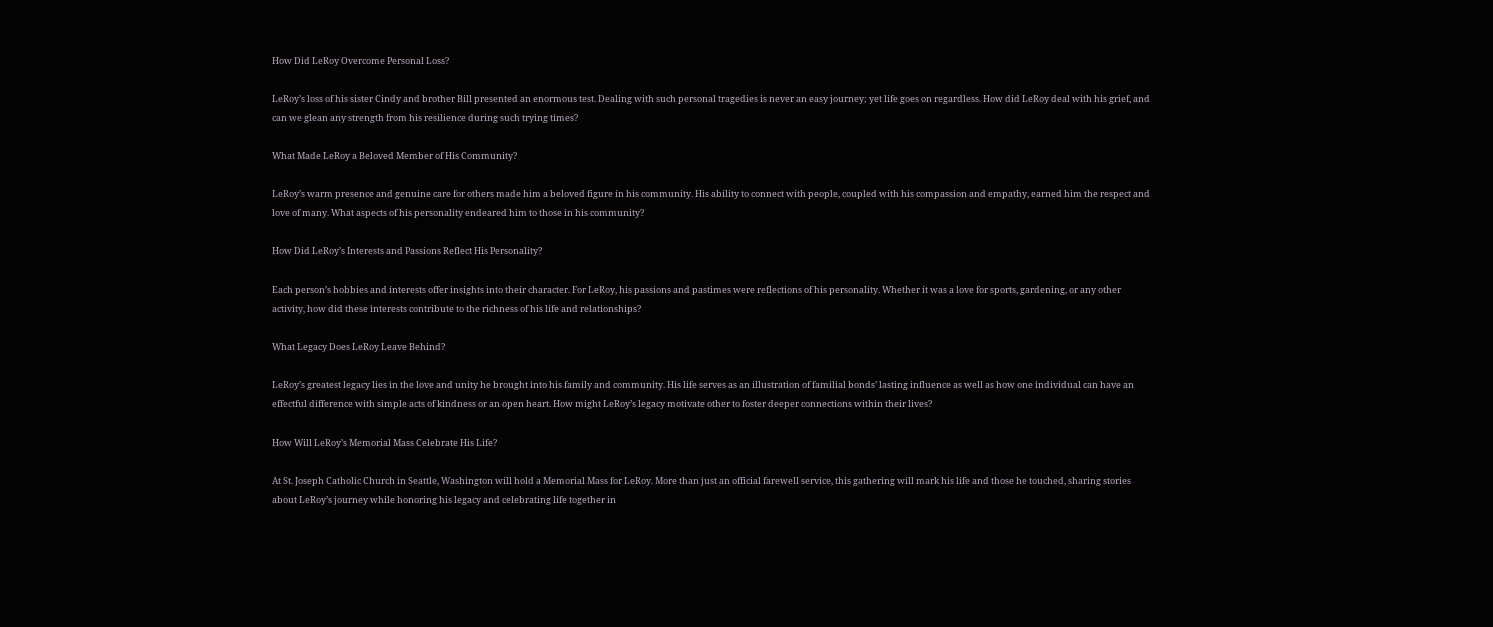How Did LeRoy Overcome Personal Loss?

LeRoy’s loss of his sister Cindy and brother Bill presented an enormous test. Dealing with such personal tragedies is never an easy journey; yet life goes on regardless. How did LeRoy deal with his grief, and can we glean any strength from his resilience during such trying times?

What Made LeRoy a Beloved Member of His Community?

LeRoy’s warm presence and genuine care for others made him a beloved figure in his community. His ability to connect with people, coupled with his compassion and empathy, earned him the respect and love of many. What aspects of his personality endeared him to those in his community?

How Did LeRoy’s Interests and Passions Reflect His Personality?

Each person’s hobbies and interests offer insights into their character. For LeRoy, his passions and pastimes were reflections of his personality. Whether it was a love for sports, gardening, or any other activity, how did these interests contribute to the richness of his life and relationships?

What Legacy Does LeRoy Leave Behind?

LeRoy’s greatest legacy lies in the love and unity he brought into his family and community. His life serves as an illustration of familial bonds’ lasting influence as well as how one individual can have an effectful difference with simple acts of kindness or an open heart. How might LeRoy’s legacy motivate other to foster deeper connections within their lives?

How Will LeRoy’s Memorial Mass Celebrate His Life?

At St. Joseph Catholic Church in Seattle, Washington will hold a Memorial Mass for LeRoy. More than just an official farewell service, this gathering will mark his life and those he touched, sharing stories about LeRoy’s journey while honoring his legacy and celebrating life together in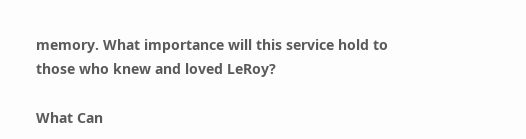memory. What importance will this service hold to those who knew and loved LeRoy?

What Can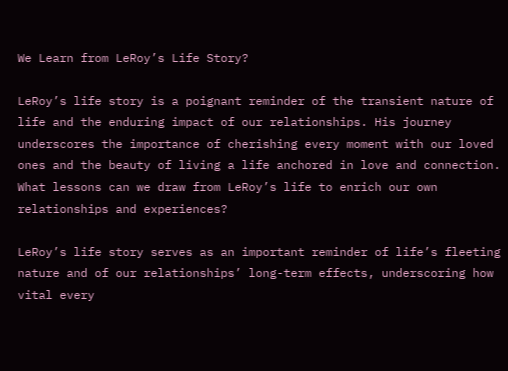We Learn from LeRoy’s Life Story?

LeRoy’s life story is a poignant reminder of the transient nature of life and the enduring impact of our relationships. His journey underscores the importance of cherishing every moment with our loved ones and the beauty of living a life anchored in love and connection. What lessons can we draw from LeRoy’s life to enrich our own relationships and experiences?

LeRoy’s life story serves as an important reminder of life’s fleeting nature and of our relationships’ long-term effects, underscoring how vital every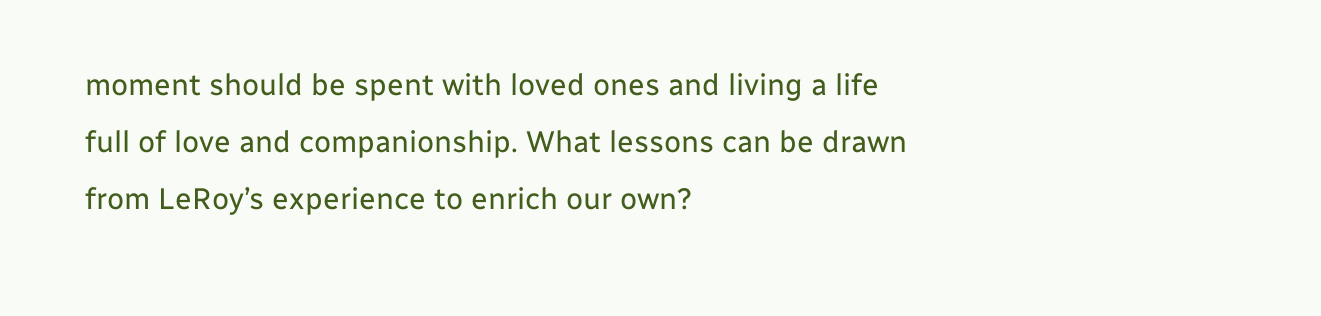moment should be spent with loved ones and living a life full of love and companionship. What lessons can be drawn from LeRoy’s experience to enrich our own?